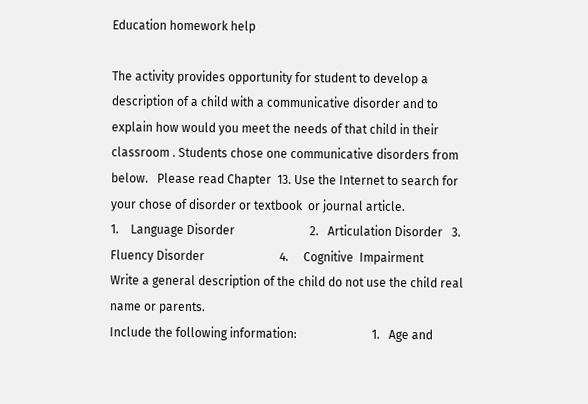Education homework help

The activity provides opportunity for student to develop a description of a child with a communicative disorder and to explain how would you meet the needs of that child in their classroom . Students chose one communicative disorders from below.   Please read Chapter  13. Use the Internet to search for  your chose of disorder or textbook  or journal article.
1.    Language Disorder                         2.   Articulation Disorder   3.   Fluency Disorder                         4.     Cognitive  Impairment
Write a general description of the child do not use the child real name or parents.
Include the following information:                         1.   Age and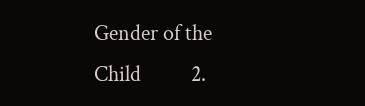Gender of the Child          2.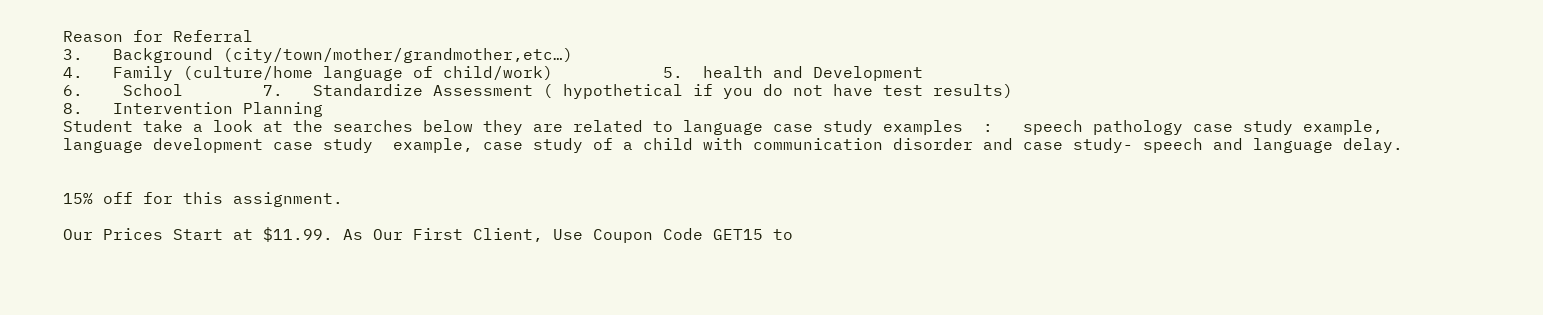Reason for Referral
3.   Background (city/town/mother/grandmother,etc…)
4.   Family (culture/home language of child/work)           5.  health and Development
6.    School        7.   Standardize Assessment ( hypothetical if you do not have test results)
8.   Intervention Planning
Student take a look at the searches below they are related to language case study examples  :   speech pathology case study example, language development case study  example, case study of a child with communication disorder and case study- speech and language delay.


15% off for this assignment.

Our Prices Start at $11.99. As Our First Client, Use Coupon Code GET15 to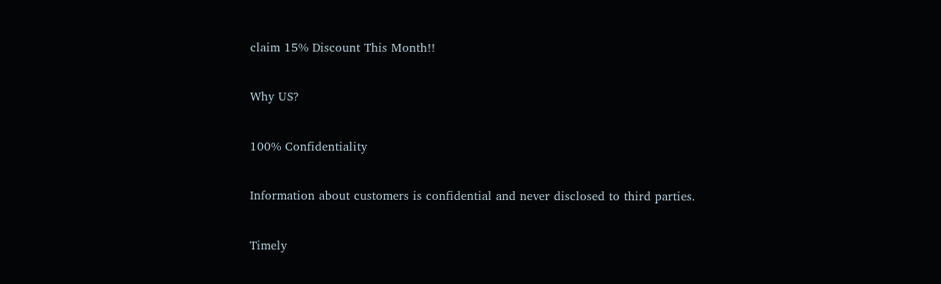claim 15% Discount This Month!!

Why US?

100% Confidentiality

Information about customers is confidential and never disclosed to third parties.

Timely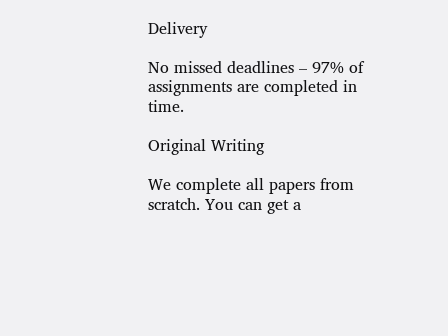Delivery

No missed deadlines – 97% of assignments are completed in time.

Original Writing

We complete all papers from scratch. You can get a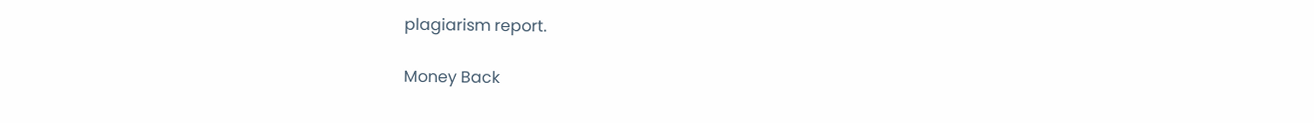plagiarism report.

Money Back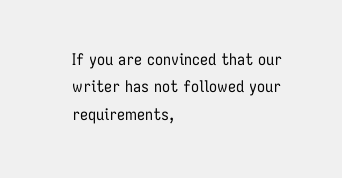If you are convinced that our writer has not followed your requirements,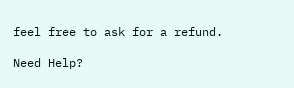feel free to ask for a refund.

Need Help?